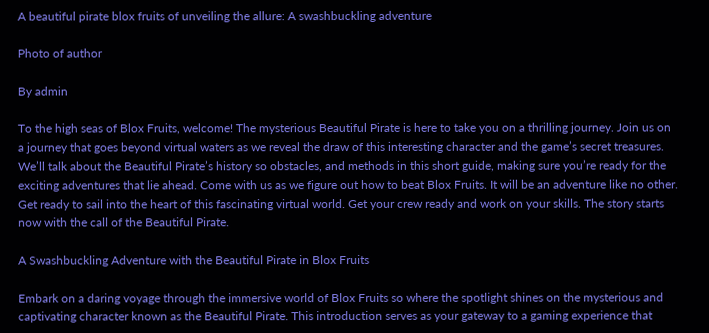A beautiful pirate blox fruits of unveiling the allure: A swashbuckling adventure

Photo of author

By admin

To the high seas of Blox Fruits, welcome! The mysterious Beautiful Pirate is here to take you on a thrilling journey. Join us on a journey that goes beyond virtual waters as we reveal the draw of this interesting character and the game’s secret treasures. We’ll talk about the Beautiful Pirate’s history so obstacles, and methods in this short guide, making sure you’re ready for the exciting adventures that lie ahead. Come with us as we figure out how to beat Blox Fruits. It will be an adventure like no other. Get ready to sail into the heart of this fascinating virtual world. Get your crew ready and work on your skills. The story starts now with the call of the Beautiful Pirate.

A Swashbuckling Adventure with the Beautiful Pirate in Blox Fruits

Embark on a daring voyage through the immersive world of Blox Fruits so where the spotlight shines on the mysterious and captivating character known as the Beautiful Pirate. This introduction serves as your gateway to a gaming experience that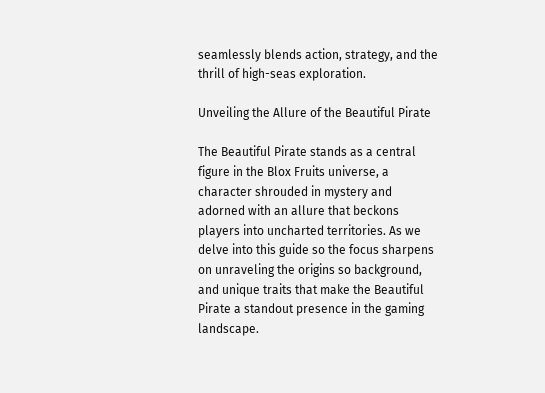seamlessly blends action, strategy, and the thrill of high-seas exploration.

Unveiling the Allure of the Beautiful Pirate

The Beautiful Pirate stands as a central figure in the Blox Fruits universe, a character shrouded in mystery and adorned with an allure that beckons players into uncharted territories. As we delve into this guide so the focus sharpens on unraveling the origins so background, and unique traits that make the Beautiful Pirate a standout presence in the gaming landscape.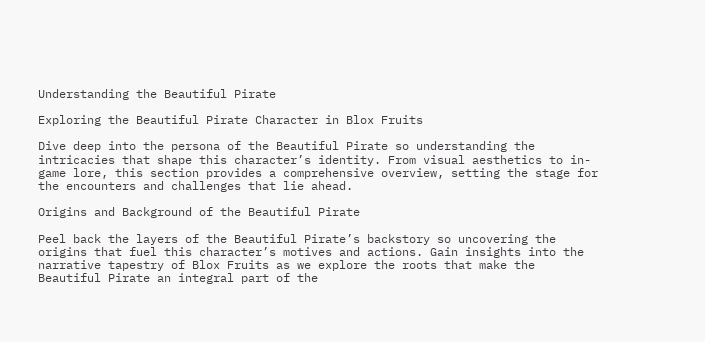Understanding the Beautiful Pirate

Exploring the Beautiful Pirate Character in Blox Fruits

Dive deep into the persona of the Beautiful Pirate so understanding the intricacies that shape this character’s identity. From visual aesthetics to in-game lore, this section provides a comprehensive overview, setting the stage for the encounters and challenges that lie ahead.

Origins and Background of the Beautiful Pirate

Peel back the layers of the Beautiful Pirate’s backstory so uncovering the origins that fuel this character’s motives and actions. Gain insights into the narrative tapestry of Blox Fruits as we explore the roots that make the Beautiful Pirate an integral part of the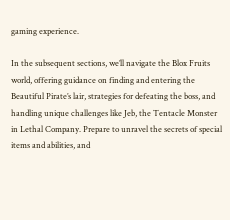gaming experience.

In the subsequent sections, we’ll navigate the Blox Fruits world, offering guidance on finding and entering the Beautiful Pirate’s lair, strategies for defeating the boss, and handling unique challenges like Jeb, the Tentacle Monster in Lethal Company. Prepare to unravel the secrets of special items and abilities, and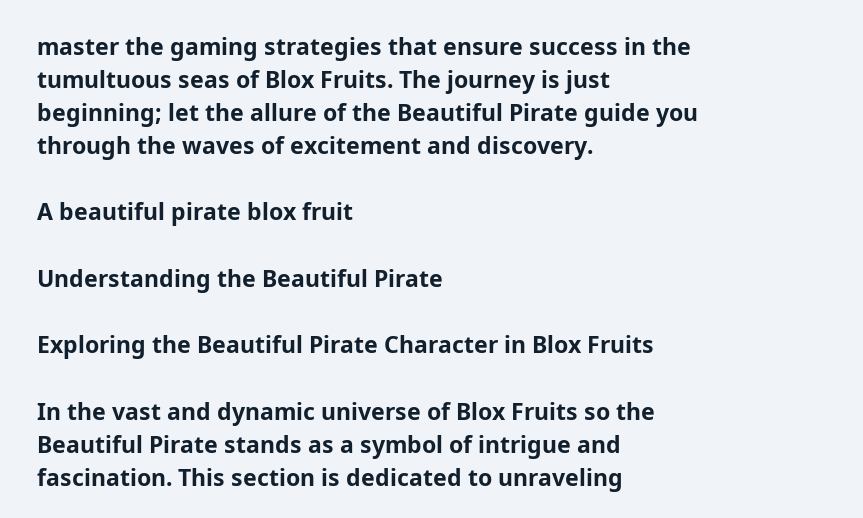master the gaming strategies that ensure success in the tumultuous seas of Blox Fruits. The journey is just beginning; let the allure of the Beautiful Pirate guide you through the waves of excitement and discovery.

A beautiful pirate blox fruit

Understanding the Beautiful Pirate

Exploring the Beautiful Pirate Character in Blox Fruits

In the vast and dynamic universe of Blox Fruits so the Beautiful Pirate stands as a symbol of intrigue and fascination. This section is dedicated to unraveling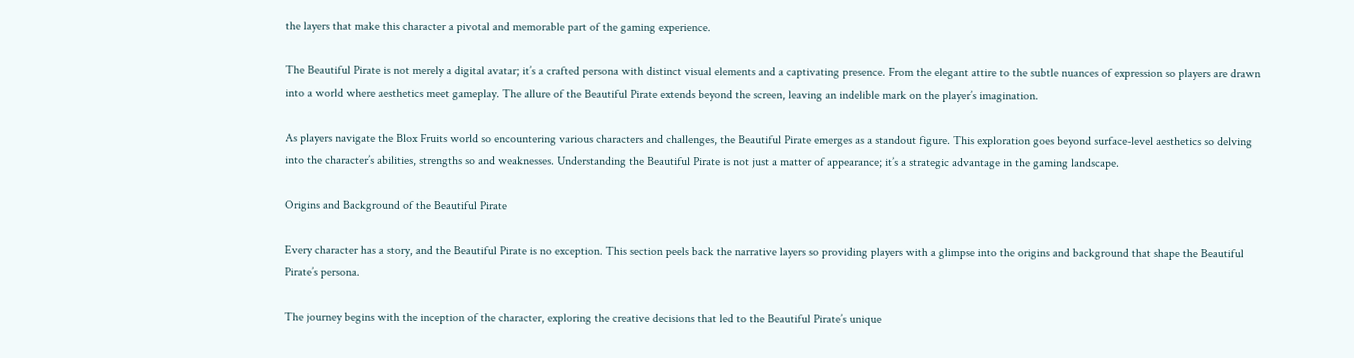the layers that make this character a pivotal and memorable part of the gaming experience.

The Beautiful Pirate is not merely a digital avatar; it’s a crafted persona with distinct visual elements and a captivating presence. From the elegant attire to the subtle nuances of expression so players are drawn into a world where aesthetics meet gameplay. The allure of the Beautiful Pirate extends beyond the screen, leaving an indelible mark on the player’s imagination.

As players navigate the Blox Fruits world so encountering various characters and challenges, the Beautiful Pirate emerges as a standout figure. This exploration goes beyond surface-level aesthetics so delving into the character’s abilities, strengths so and weaknesses. Understanding the Beautiful Pirate is not just a matter of appearance; it’s a strategic advantage in the gaming landscape.

Origins and Background of the Beautiful Pirate

Every character has a story, and the Beautiful Pirate is no exception. This section peels back the narrative layers so providing players with a glimpse into the origins and background that shape the Beautiful Pirate’s persona.

The journey begins with the inception of the character, exploring the creative decisions that led to the Beautiful Pirate’s unique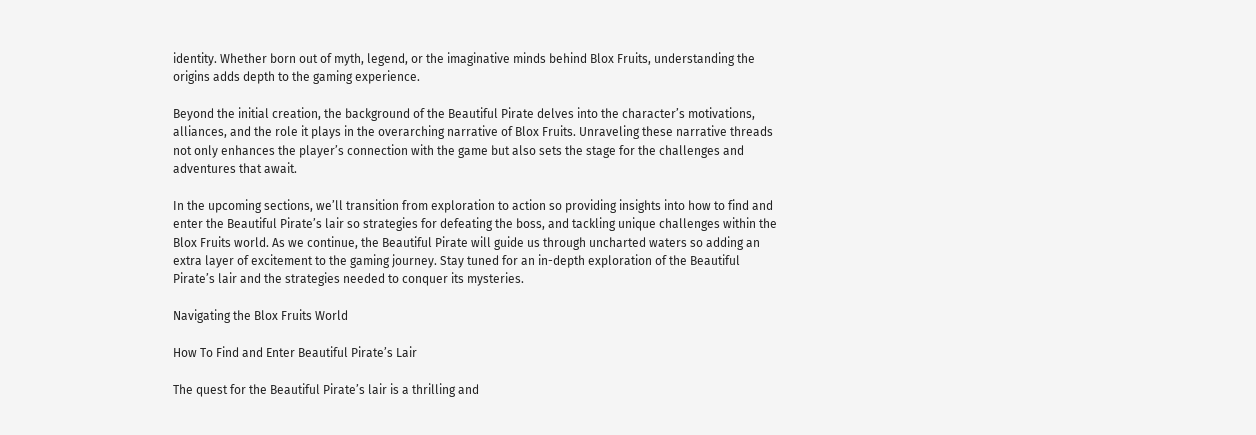identity. Whether born out of myth, legend, or the imaginative minds behind Blox Fruits, understanding the origins adds depth to the gaming experience.

Beyond the initial creation, the background of the Beautiful Pirate delves into the character’s motivations, alliances, and the role it plays in the overarching narrative of Blox Fruits. Unraveling these narrative threads not only enhances the player’s connection with the game but also sets the stage for the challenges and adventures that await.

In the upcoming sections, we’ll transition from exploration to action so providing insights into how to find and enter the Beautiful Pirate’s lair so strategies for defeating the boss, and tackling unique challenges within the Blox Fruits world. As we continue, the Beautiful Pirate will guide us through uncharted waters so adding an extra layer of excitement to the gaming journey. Stay tuned for an in-depth exploration of the Beautiful Pirate’s lair and the strategies needed to conquer its mysteries.

Navigating the Blox Fruits World

How To Find and Enter Beautiful Pirate’s Lair

The quest for the Beautiful Pirate’s lair is a thrilling and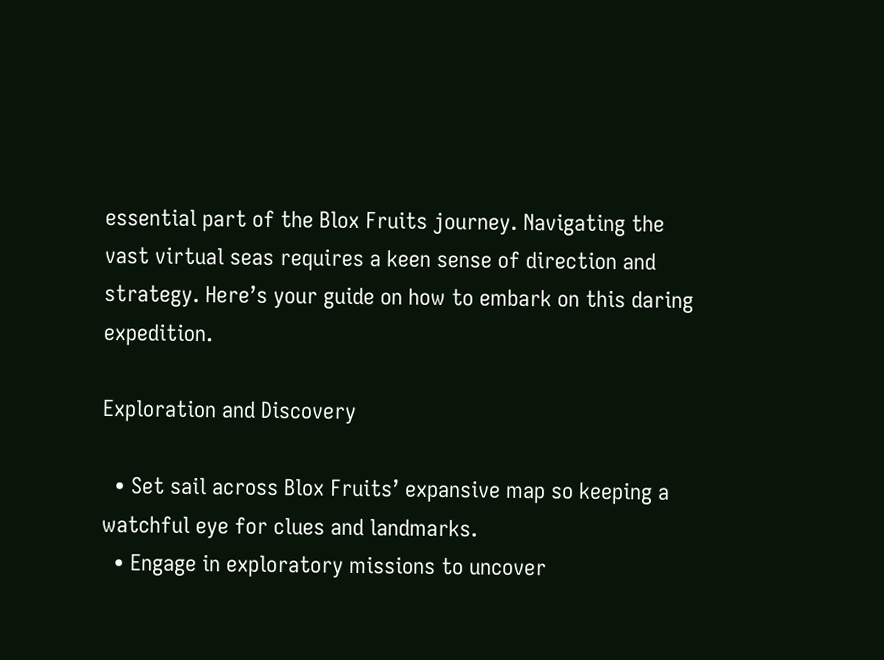essential part of the Blox Fruits journey. Navigating the vast virtual seas requires a keen sense of direction and strategy. Here’s your guide on how to embark on this daring expedition.

Exploration and Discovery

  • Set sail across Blox Fruits’ expansive map so keeping a watchful eye for clues and landmarks.
  • Engage in exploratory missions to uncover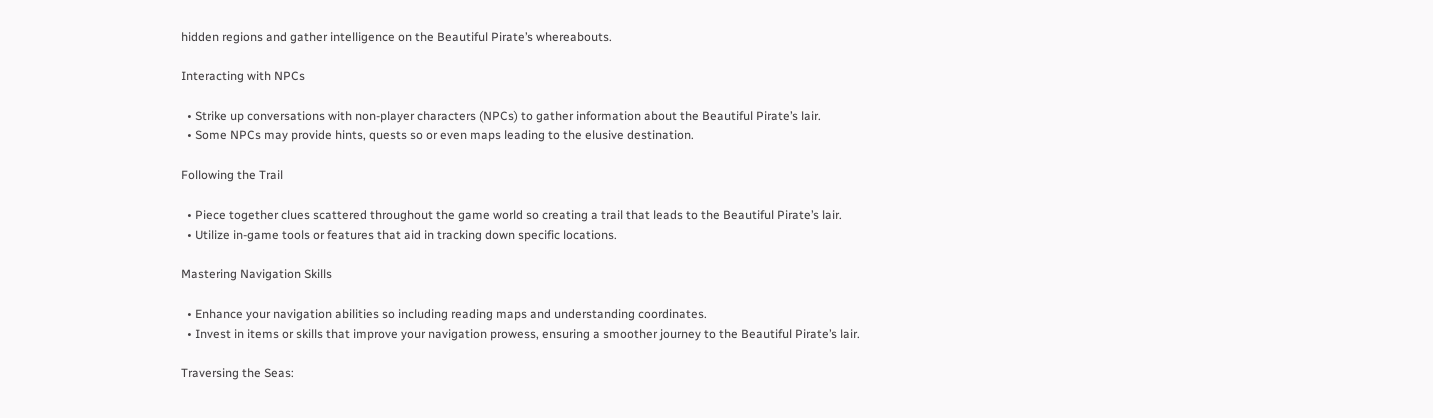hidden regions and gather intelligence on the Beautiful Pirate’s whereabouts.

Interacting with NPCs

  • Strike up conversations with non-player characters (NPCs) to gather information about the Beautiful Pirate’s lair.
  • Some NPCs may provide hints, quests so or even maps leading to the elusive destination.

Following the Trail

  • Piece together clues scattered throughout the game world so creating a trail that leads to the Beautiful Pirate’s lair.
  • Utilize in-game tools or features that aid in tracking down specific locations.

Mastering Navigation Skills

  • Enhance your navigation abilities so including reading maps and understanding coordinates.
  • Invest in items or skills that improve your navigation prowess, ensuring a smoother journey to the Beautiful Pirate’s lair.

Traversing the Seas: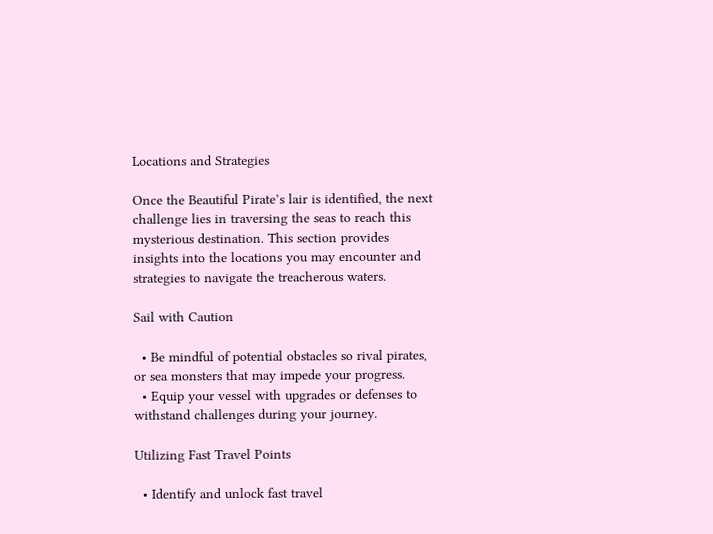Locations and Strategies

Once the Beautiful Pirate’s lair is identified, the next challenge lies in traversing the seas to reach this mysterious destination. This section provides insights into the locations you may encounter and strategies to navigate the treacherous waters.

Sail with Caution

  • Be mindful of potential obstacles so rival pirates, or sea monsters that may impede your progress.
  • Equip your vessel with upgrades or defenses to withstand challenges during your journey.

Utilizing Fast Travel Points

  • Identify and unlock fast travel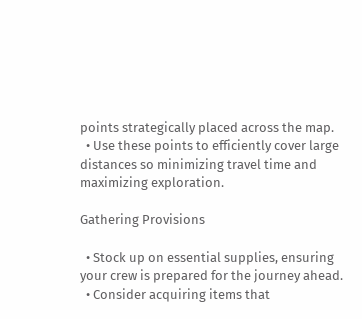points strategically placed across the map.
  • Use these points to efficiently cover large distances so minimizing travel time and maximizing exploration.

Gathering Provisions

  • Stock up on essential supplies, ensuring your crew is prepared for the journey ahead.
  • Consider acquiring items that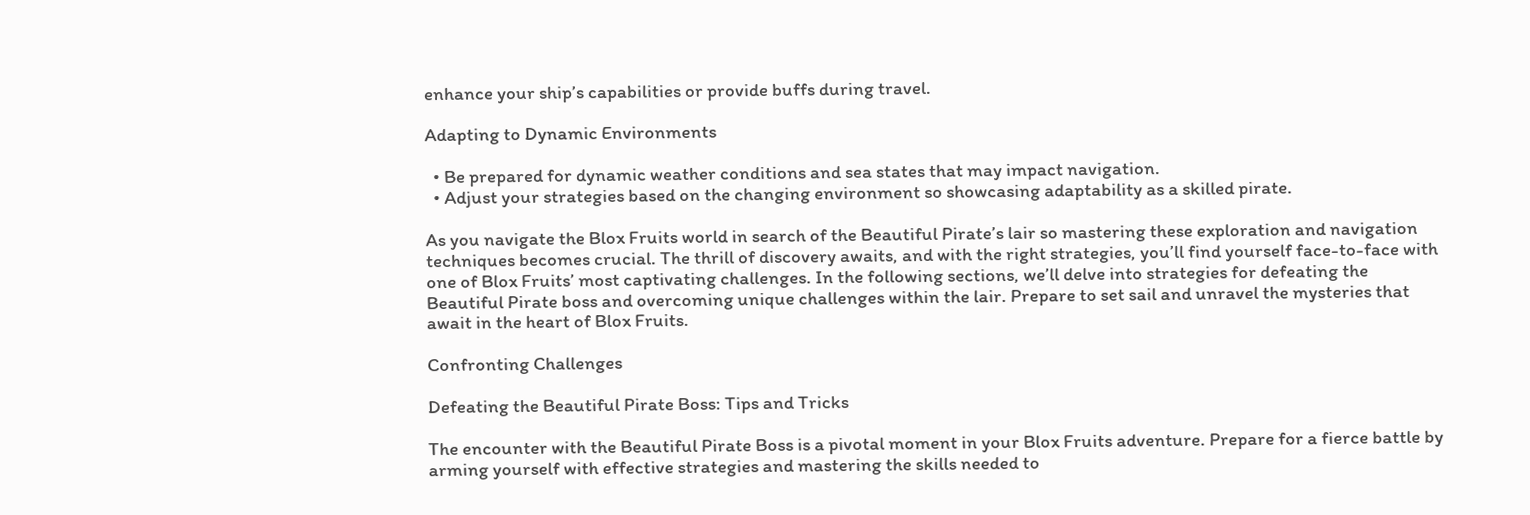enhance your ship’s capabilities or provide buffs during travel.

Adapting to Dynamic Environments

  • Be prepared for dynamic weather conditions and sea states that may impact navigation.
  • Adjust your strategies based on the changing environment so showcasing adaptability as a skilled pirate.

As you navigate the Blox Fruits world in search of the Beautiful Pirate’s lair so mastering these exploration and navigation techniques becomes crucial. The thrill of discovery awaits, and with the right strategies, you’ll find yourself face-to-face with one of Blox Fruits’ most captivating challenges. In the following sections, we’ll delve into strategies for defeating the Beautiful Pirate boss and overcoming unique challenges within the lair. Prepare to set sail and unravel the mysteries that await in the heart of Blox Fruits.

Confronting Challenges

Defeating the Beautiful Pirate Boss: Tips and Tricks

The encounter with the Beautiful Pirate Boss is a pivotal moment in your Blox Fruits adventure. Prepare for a fierce battle by arming yourself with effective strategies and mastering the skills needed to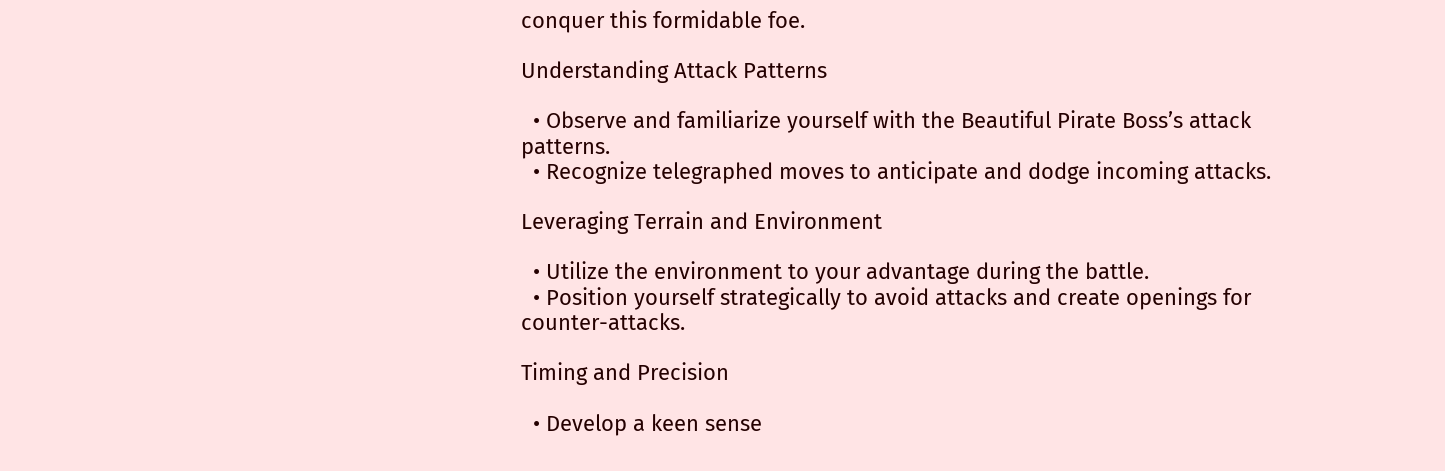conquer this formidable foe.

Understanding Attack Patterns

  • Observe and familiarize yourself with the Beautiful Pirate Boss’s attack patterns.
  • Recognize telegraphed moves to anticipate and dodge incoming attacks.

Leveraging Terrain and Environment

  • Utilize the environment to your advantage during the battle.
  • Position yourself strategically to avoid attacks and create openings for counter-attacks.

Timing and Precision

  • Develop a keen sense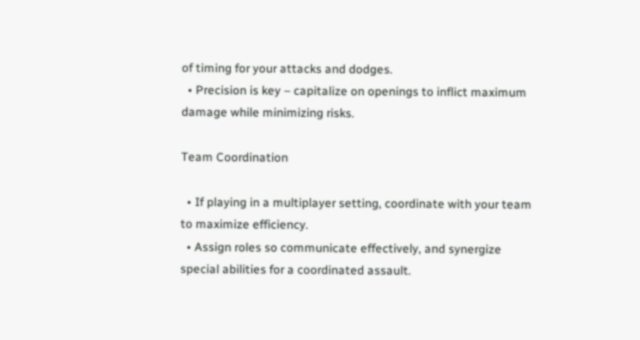of timing for your attacks and dodges.
  • Precision is key – capitalize on openings to inflict maximum damage while minimizing risks.

Team Coordination

  • If playing in a multiplayer setting, coordinate with your team to maximize efficiency.
  • Assign roles so communicate effectively, and synergize special abilities for a coordinated assault.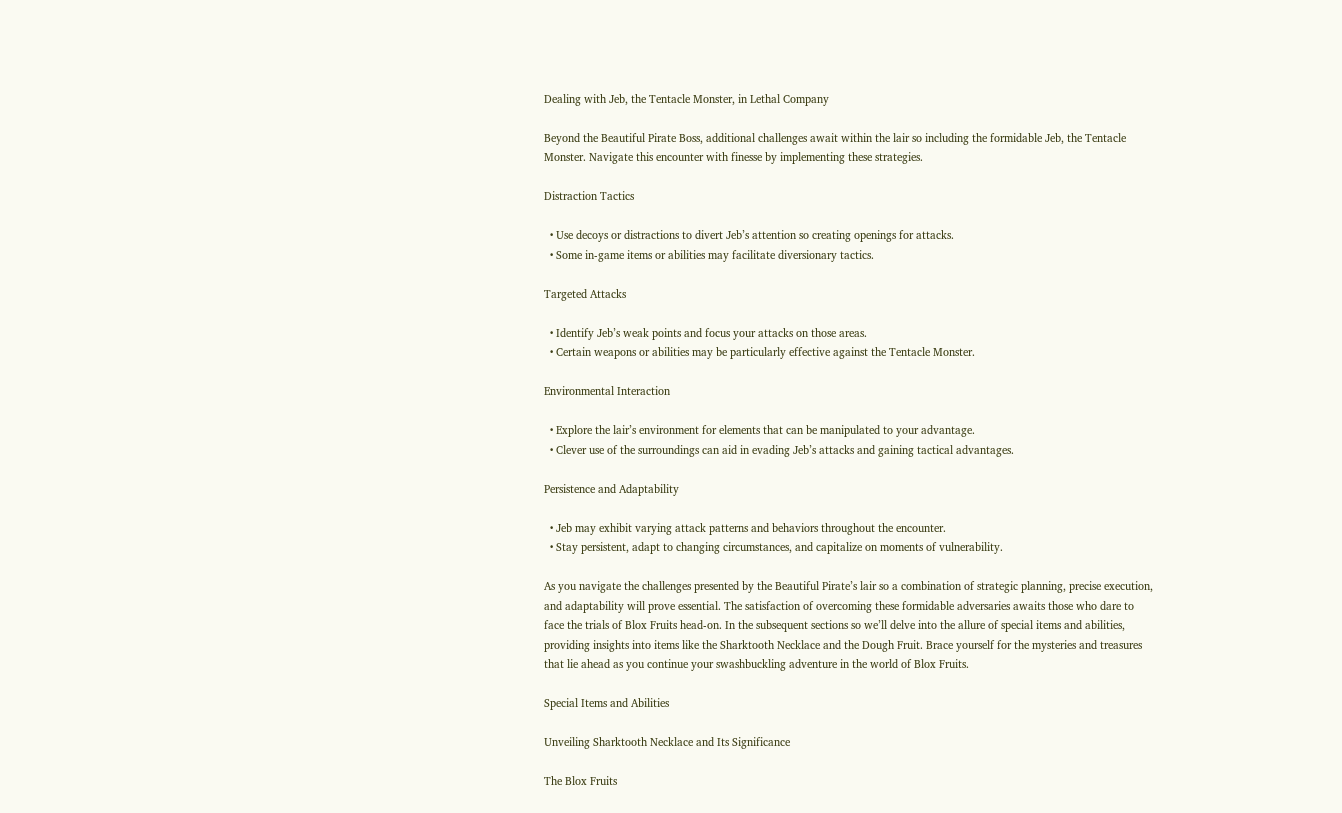Dealing with Jeb, the Tentacle Monster, in Lethal Company

Beyond the Beautiful Pirate Boss, additional challenges await within the lair so including the formidable Jeb, the Tentacle Monster. Navigate this encounter with finesse by implementing these strategies.

Distraction Tactics

  • Use decoys or distractions to divert Jeb’s attention so creating openings for attacks.
  • Some in-game items or abilities may facilitate diversionary tactics.

Targeted Attacks

  • Identify Jeb’s weak points and focus your attacks on those areas.
  • Certain weapons or abilities may be particularly effective against the Tentacle Monster.

Environmental Interaction

  • Explore the lair’s environment for elements that can be manipulated to your advantage.
  • Clever use of the surroundings can aid in evading Jeb’s attacks and gaining tactical advantages.

Persistence and Adaptability

  • Jeb may exhibit varying attack patterns and behaviors throughout the encounter.
  • Stay persistent, adapt to changing circumstances, and capitalize on moments of vulnerability.

As you navigate the challenges presented by the Beautiful Pirate’s lair so a combination of strategic planning, precise execution, and adaptability will prove essential. The satisfaction of overcoming these formidable adversaries awaits those who dare to face the trials of Blox Fruits head-on. In the subsequent sections so we’ll delve into the allure of special items and abilities, providing insights into items like the Sharktooth Necklace and the Dough Fruit. Brace yourself for the mysteries and treasures that lie ahead as you continue your swashbuckling adventure in the world of Blox Fruits.

Special Items and Abilities

Unveiling Sharktooth Necklace and Its Significance

The Blox Fruits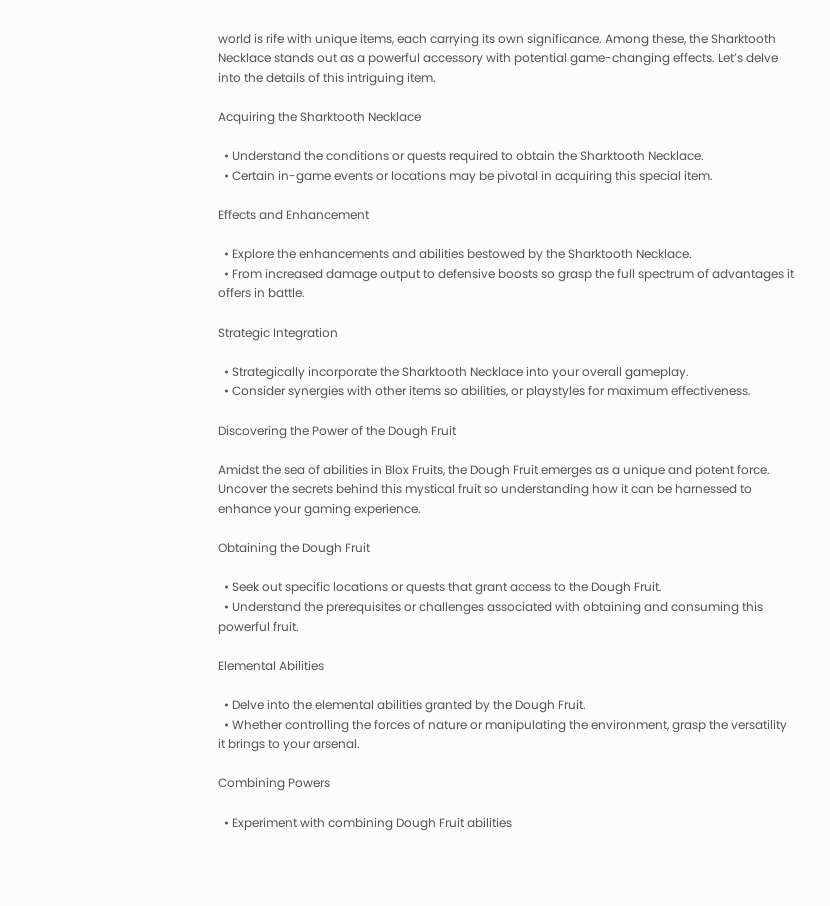world is rife with unique items, each carrying its own significance. Among these, the Sharktooth Necklace stands out as a powerful accessory with potential game-changing effects. Let’s delve into the details of this intriguing item.

Acquiring the Sharktooth Necklace

  • Understand the conditions or quests required to obtain the Sharktooth Necklace.
  • Certain in-game events or locations may be pivotal in acquiring this special item.

Effects and Enhancement

  • Explore the enhancements and abilities bestowed by the Sharktooth Necklace.
  • From increased damage output to defensive boosts so grasp the full spectrum of advantages it offers in battle.

Strategic Integration

  • Strategically incorporate the Sharktooth Necklace into your overall gameplay.
  • Consider synergies with other items so abilities, or playstyles for maximum effectiveness.

Discovering the Power of the Dough Fruit

Amidst the sea of abilities in Blox Fruits, the Dough Fruit emerges as a unique and potent force. Uncover the secrets behind this mystical fruit so understanding how it can be harnessed to enhance your gaming experience.

Obtaining the Dough Fruit

  • Seek out specific locations or quests that grant access to the Dough Fruit.
  • Understand the prerequisites or challenges associated with obtaining and consuming this powerful fruit.

Elemental Abilities

  • Delve into the elemental abilities granted by the Dough Fruit.
  • Whether controlling the forces of nature or manipulating the environment, grasp the versatility it brings to your arsenal.

Combining Powers

  • Experiment with combining Dough Fruit abilities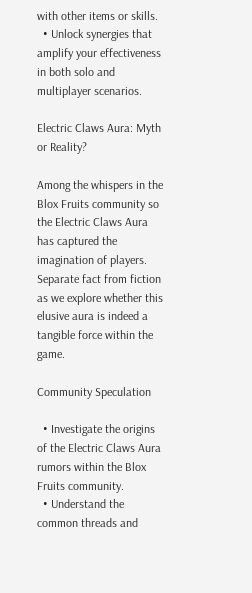with other items or skills.
  • Unlock synergies that amplify your effectiveness in both solo and multiplayer scenarios.

Electric Claws Aura: Myth or Reality?

Among the whispers in the Blox Fruits community so the Electric Claws Aura has captured the imagination of players. Separate fact from fiction as we explore whether this elusive aura is indeed a tangible force within the game.

Community Speculation

  • Investigate the origins of the Electric Claws Aura rumors within the Blox Fruits community.
  • Understand the common threads and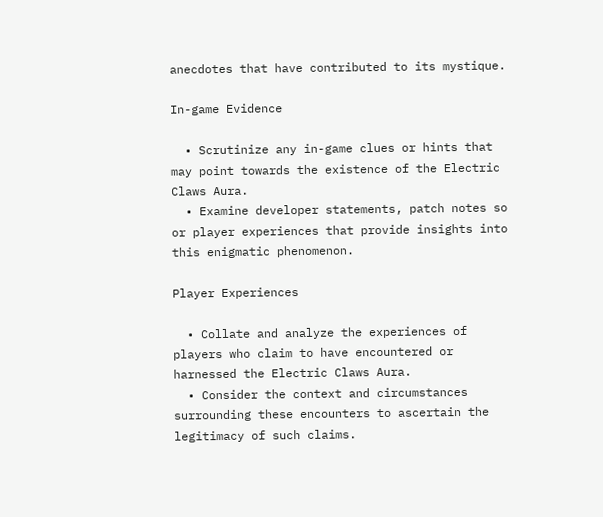anecdotes that have contributed to its mystique.

In-game Evidence

  • Scrutinize any in-game clues or hints that may point towards the existence of the Electric Claws Aura.
  • Examine developer statements, patch notes so or player experiences that provide insights into this enigmatic phenomenon.

Player Experiences

  • Collate and analyze the experiences of players who claim to have encountered or harnessed the Electric Claws Aura.
  • Consider the context and circumstances surrounding these encounters to ascertain the legitimacy of such claims.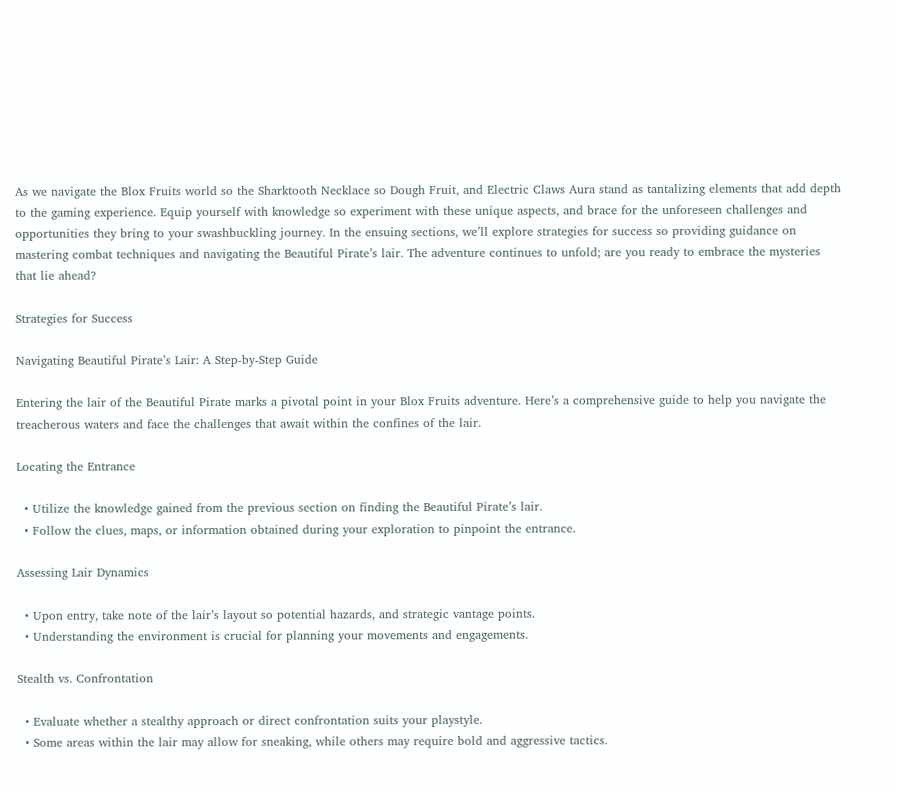As we navigate the Blox Fruits world so the Sharktooth Necklace so Dough Fruit, and Electric Claws Aura stand as tantalizing elements that add depth to the gaming experience. Equip yourself with knowledge so experiment with these unique aspects, and brace for the unforeseen challenges and opportunities they bring to your swashbuckling journey. In the ensuing sections, we’ll explore strategies for success so providing guidance on mastering combat techniques and navigating the Beautiful Pirate’s lair. The adventure continues to unfold; are you ready to embrace the mysteries that lie ahead?

Strategies for Success

Navigating Beautiful Pirate’s Lair: A Step-by-Step Guide

Entering the lair of the Beautiful Pirate marks a pivotal point in your Blox Fruits adventure. Here’s a comprehensive guide to help you navigate the treacherous waters and face the challenges that await within the confines of the lair.

Locating the Entrance

  • Utilize the knowledge gained from the previous section on finding the Beautiful Pirate’s lair.
  • Follow the clues, maps, or information obtained during your exploration to pinpoint the entrance.

Assessing Lair Dynamics

  • Upon entry, take note of the lair’s layout so potential hazards, and strategic vantage points.
  • Understanding the environment is crucial for planning your movements and engagements.

Stealth vs. Confrontation

  • Evaluate whether a stealthy approach or direct confrontation suits your playstyle.
  • Some areas within the lair may allow for sneaking, while others may require bold and aggressive tactics.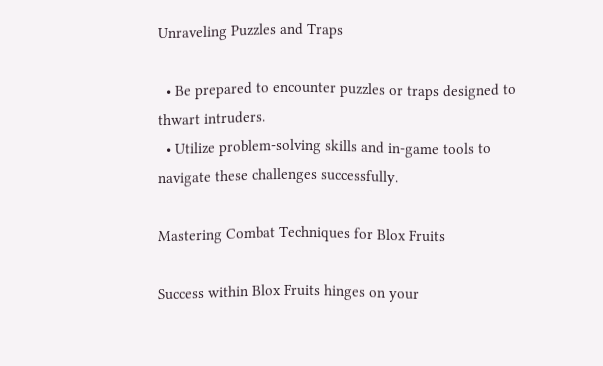Unraveling Puzzles and Traps

  • Be prepared to encounter puzzles or traps designed to thwart intruders.
  • Utilize problem-solving skills and in-game tools to navigate these challenges successfully.

Mastering Combat Techniques for Blox Fruits

Success within Blox Fruits hinges on your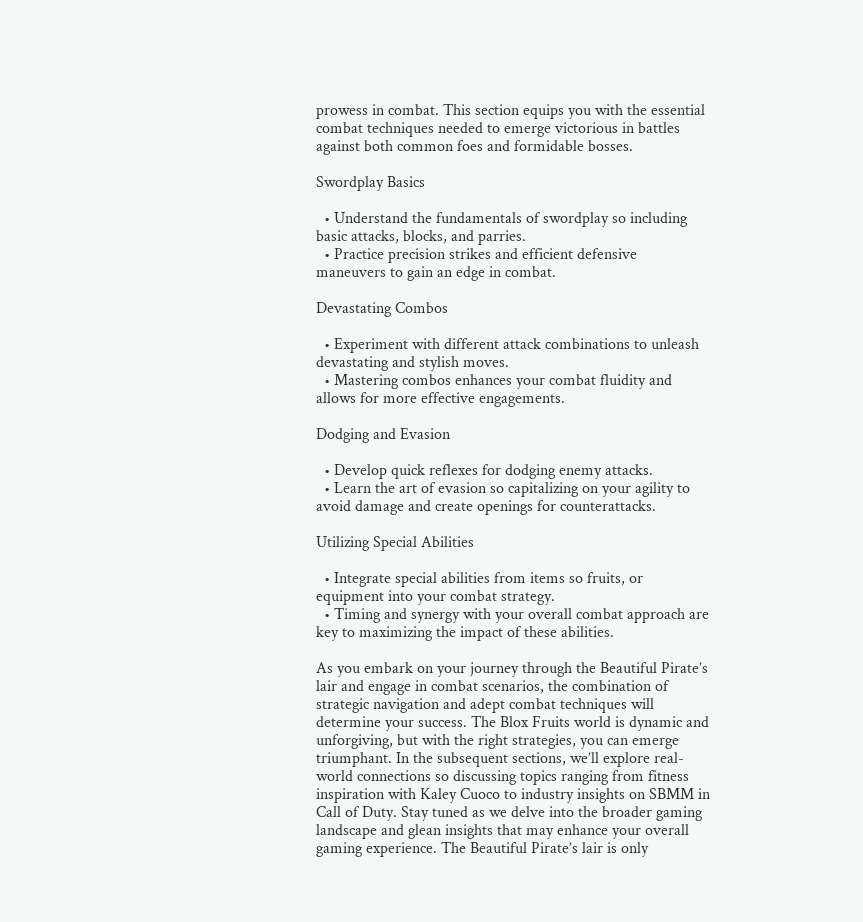prowess in combat. This section equips you with the essential combat techniques needed to emerge victorious in battles against both common foes and formidable bosses.

Swordplay Basics

  • Understand the fundamentals of swordplay so including basic attacks, blocks, and parries.
  • Practice precision strikes and efficient defensive maneuvers to gain an edge in combat.

Devastating Combos

  • Experiment with different attack combinations to unleash devastating and stylish moves.
  • Mastering combos enhances your combat fluidity and allows for more effective engagements.

Dodging and Evasion

  • Develop quick reflexes for dodging enemy attacks.
  • Learn the art of evasion so capitalizing on your agility to avoid damage and create openings for counterattacks.

Utilizing Special Abilities

  • Integrate special abilities from items so fruits, or equipment into your combat strategy.
  • Timing and synergy with your overall combat approach are key to maximizing the impact of these abilities.

As you embark on your journey through the Beautiful Pirate’s lair and engage in combat scenarios, the combination of strategic navigation and adept combat techniques will determine your success. The Blox Fruits world is dynamic and unforgiving, but with the right strategies, you can emerge triumphant. In the subsequent sections, we’ll explore real-world connections so discussing topics ranging from fitness inspiration with Kaley Cuoco to industry insights on SBMM in Call of Duty. Stay tuned as we delve into the broader gaming landscape and glean insights that may enhance your overall gaming experience. The Beautiful Pirate’s lair is only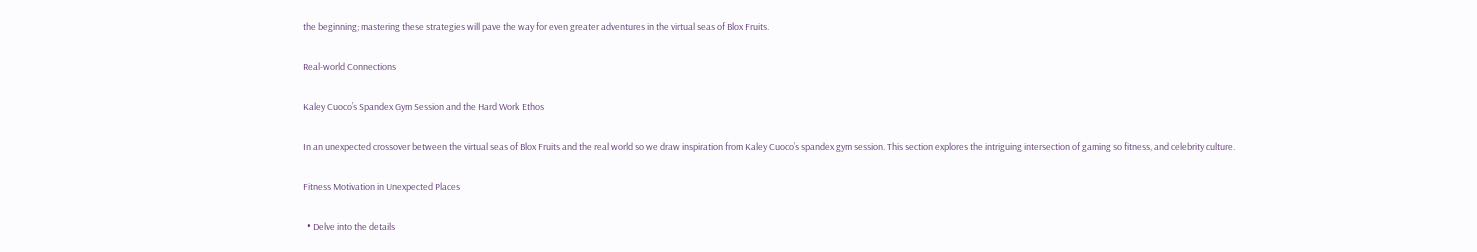the beginning; mastering these strategies will pave the way for even greater adventures in the virtual seas of Blox Fruits.

Real-world Connections

Kaley Cuoco’s Spandex Gym Session and the Hard Work Ethos

In an unexpected crossover between the virtual seas of Blox Fruits and the real world so we draw inspiration from Kaley Cuoco’s spandex gym session. This section explores the intriguing intersection of gaming so fitness, and celebrity culture.

Fitness Motivation in Unexpected Places

  • Delve into the details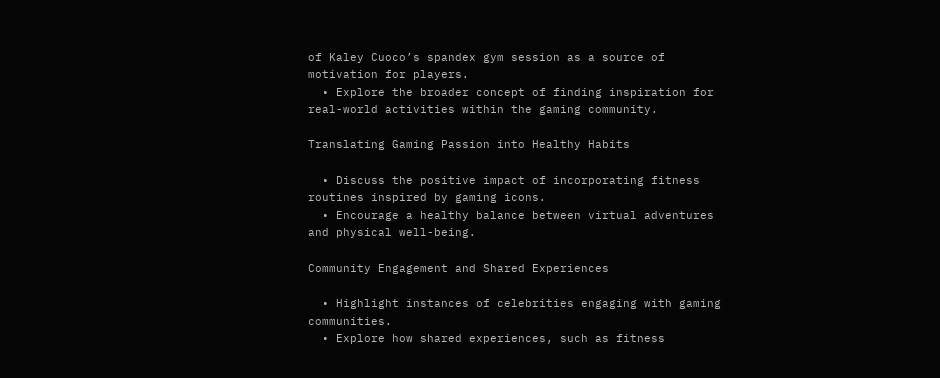of Kaley Cuoco’s spandex gym session as a source of motivation for players.
  • Explore the broader concept of finding inspiration for real-world activities within the gaming community.

Translating Gaming Passion into Healthy Habits

  • Discuss the positive impact of incorporating fitness routines inspired by gaming icons.
  • Encourage a healthy balance between virtual adventures and physical well-being.

Community Engagement and Shared Experiences

  • Highlight instances of celebrities engaging with gaming communities.
  • Explore how shared experiences, such as fitness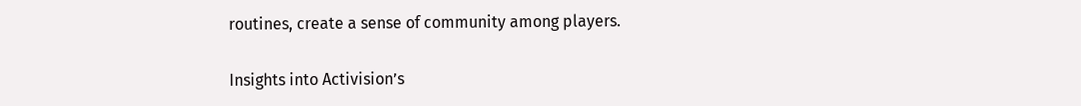routines, create a sense of community among players.

Insights into Activision’s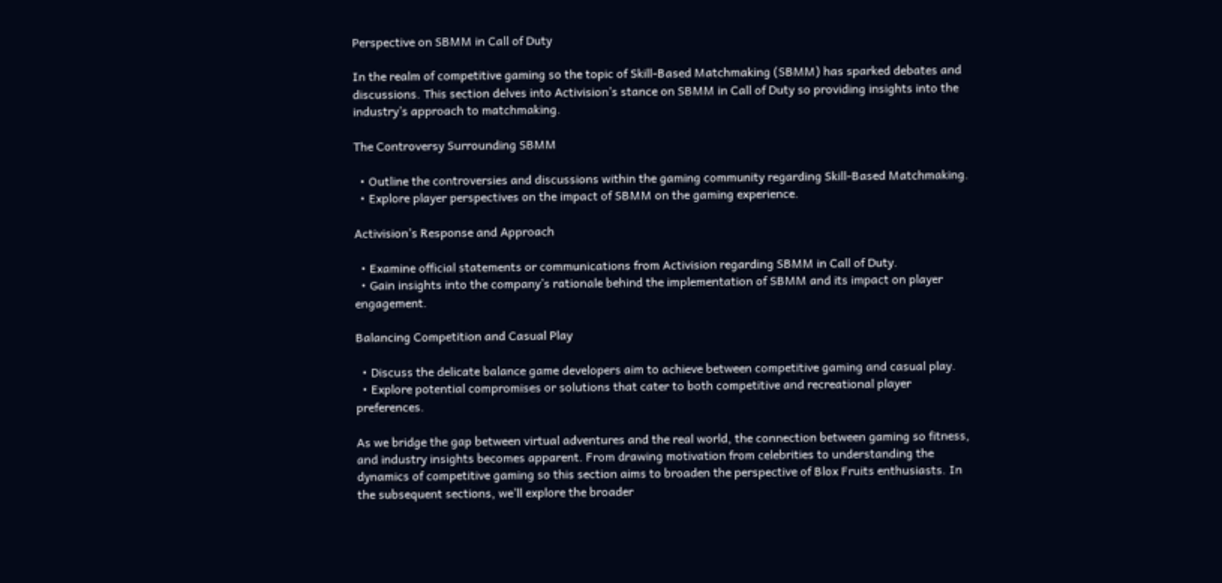Perspective on SBMM in Call of Duty

In the realm of competitive gaming so the topic of Skill-Based Matchmaking (SBMM) has sparked debates and discussions. This section delves into Activision’s stance on SBMM in Call of Duty so providing insights into the industry’s approach to matchmaking.

The Controversy Surrounding SBMM

  • Outline the controversies and discussions within the gaming community regarding Skill-Based Matchmaking.
  • Explore player perspectives on the impact of SBMM on the gaming experience.

Activision’s Response and Approach

  • Examine official statements or communications from Activision regarding SBMM in Call of Duty.
  • Gain insights into the company’s rationale behind the implementation of SBMM and its impact on player engagement.

Balancing Competition and Casual Play

  • Discuss the delicate balance game developers aim to achieve between competitive gaming and casual play.
  • Explore potential compromises or solutions that cater to both competitive and recreational player preferences.

As we bridge the gap between virtual adventures and the real world, the connection between gaming so fitness, and industry insights becomes apparent. From drawing motivation from celebrities to understanding the dynamics of competitive gaming so this section aims to broaden the perspective of Blox Fruits enthusiasts. In the subsequent sections, we’ll explore the broader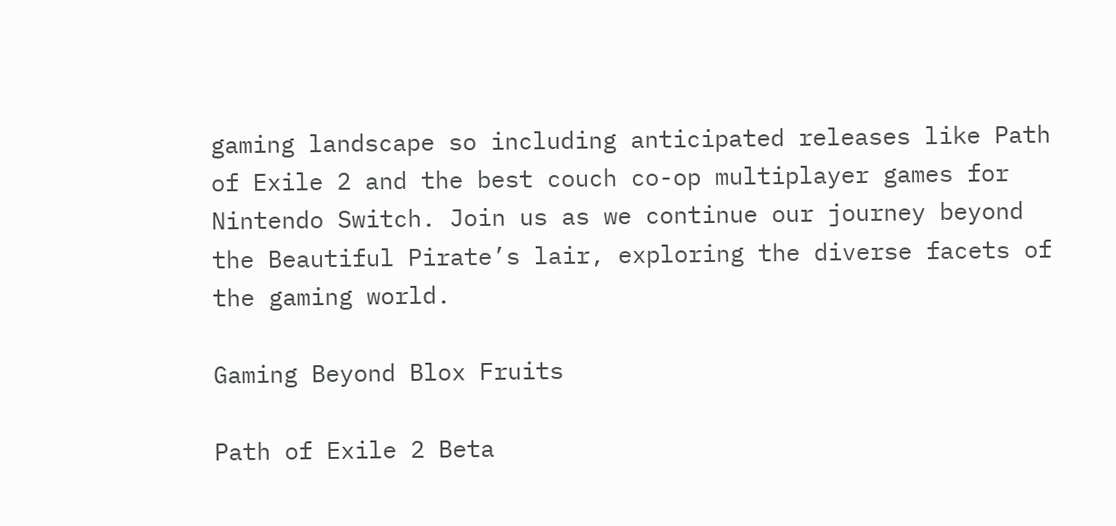gaming landscape so including anticipated releases like Path of Exile 2 and the best couch co-op multiplayer games for Nintendo Switch. Join us as we continue our journey beyond the Beautiful Pirate’s lair, exploring the diverse facets of the gaming world.

Gaming Beyond Blox Fruits

Path of Exile 2 Beta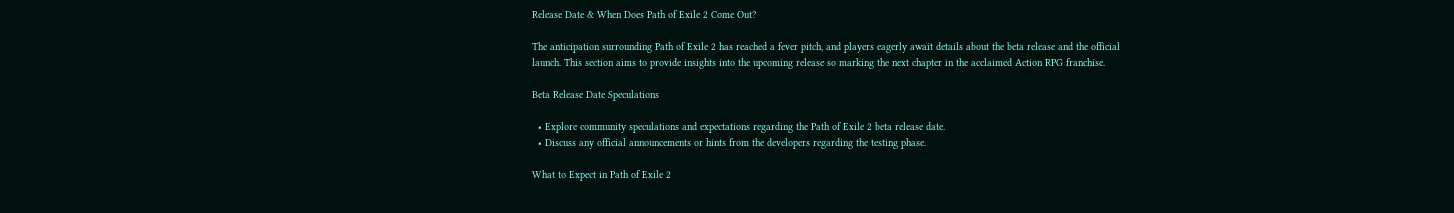Release Date & When Does Path of Exile 2 Come Out?

The anticipation surrounding Path of Exile 2 has reached a fever pitch, and players eagerly await details about the beta release and the official launch. This section aims to provide insights into the upcoming release so marking the next chapter in the acclaimed Action RPG franchise.

Beta Release Date Speculations

  • Explore community speculations and expectations regarding the Path of Exile 2 beta release date.
  • Discuss any official announcements or hints from the developers regarding the testing phase.

What to Expect in Path of Exile 2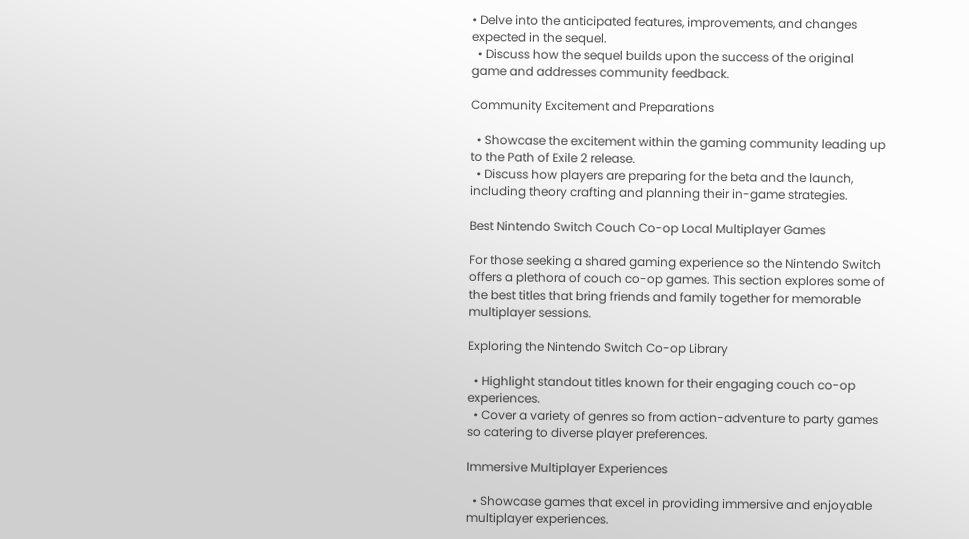• Delve into the anticipated features, improvements, and changes expected in the sequel.
  • Discuss how the sequel builds upon the success of the original game and addresses community feedback.

Community Excitement and Preparations

  • Showcase the excitement within the gaming community leading up to the Path of Exile 2 release.
  • Discuss how players are preparing for the beta and the launch, including theory crafting and planning their in-game strategies.

Best Nintendo Switch Couch Co-op Local Multiplayer Games

For those seeking a shared gaming experience so the Nintendo Switch offers a plethora of couch co-op games. This section explores some of the best titles that bring friends and family together for memorable multiplayer sessions.

Exploring the Nintendo Switch Co-op Library

  • Highlight standout titles known for their engaging couch co-op experiences.
  • Cover a variety of genres so from action-adventure to party games so catering to diverse player preferences.

Immersive Multiplayer Experiences

  • Showcase games that excel in providing immersive and enjoyable multiplayer experiences.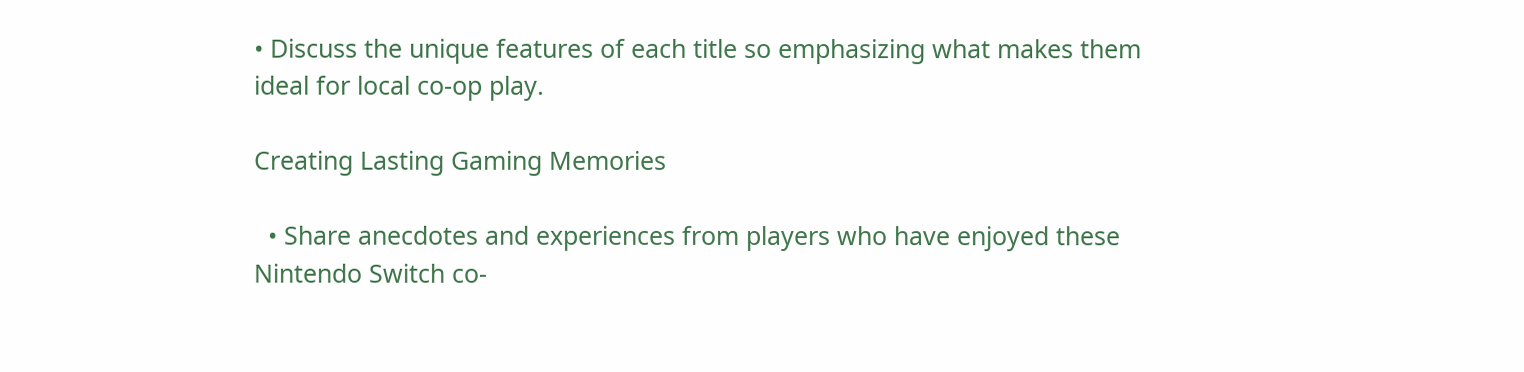• Discuss the unique features of each title so emphasizing what makes them ideal for local co-op play.

Creating Lasting Gaming Memories

  • Share anecdotes and experiences from players who have enjoyed these Nintendo Switch co-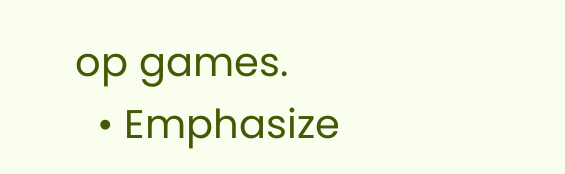op games.
  • Emphasize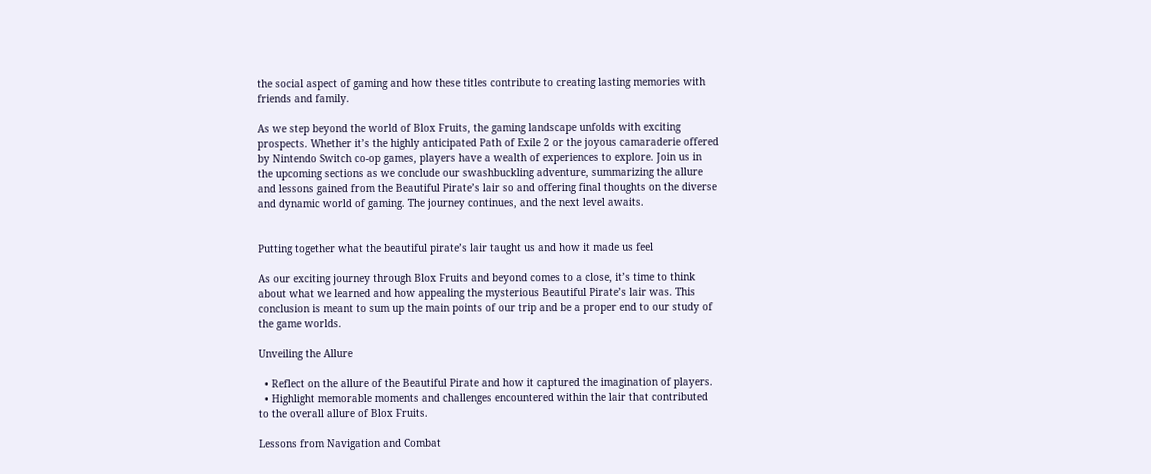the social aspect of gaming and how these titles contribute to creating lasting memories with friends and family.

As we step beyond the world of Blox Fruits, the gaming landscape unfolds with exciting prospects. Whether it’s the highly anticipated Path of Exile 2 or the joyous camaraderie offered by Nintendo Switch co-op games, players have a wealth of experiences to explore. Join us in the upcoming sections as we conclude our swashbuckling adventure, summarizing the allure and lessons gained from the Beautiful Pirate’s lair so and offering final thoughts on the diverse and dynamic world of gaming. The journey continues, and the next level awaits.


Putting together what the beautiful pirate’s lair taught us and how it made us feel

As our exciting journey through Blox Fruits and beyond comes to a close, it’s time to think about what we learned and how appealing the mysterious Beautiful Pirate’s lair was. This conclusion is meant to sum up the main points of our trip and be a proper end to our study of the game worlds.

Unveiling the Allure

  • Reflect on the allure of the Beautiful Pirate and how it captured the imagination of players.
  • Highlight memorable moments and challenges encountered within the lair that contributed to the overall allure of Blox Fruits.

Lessons from Navigation and Combat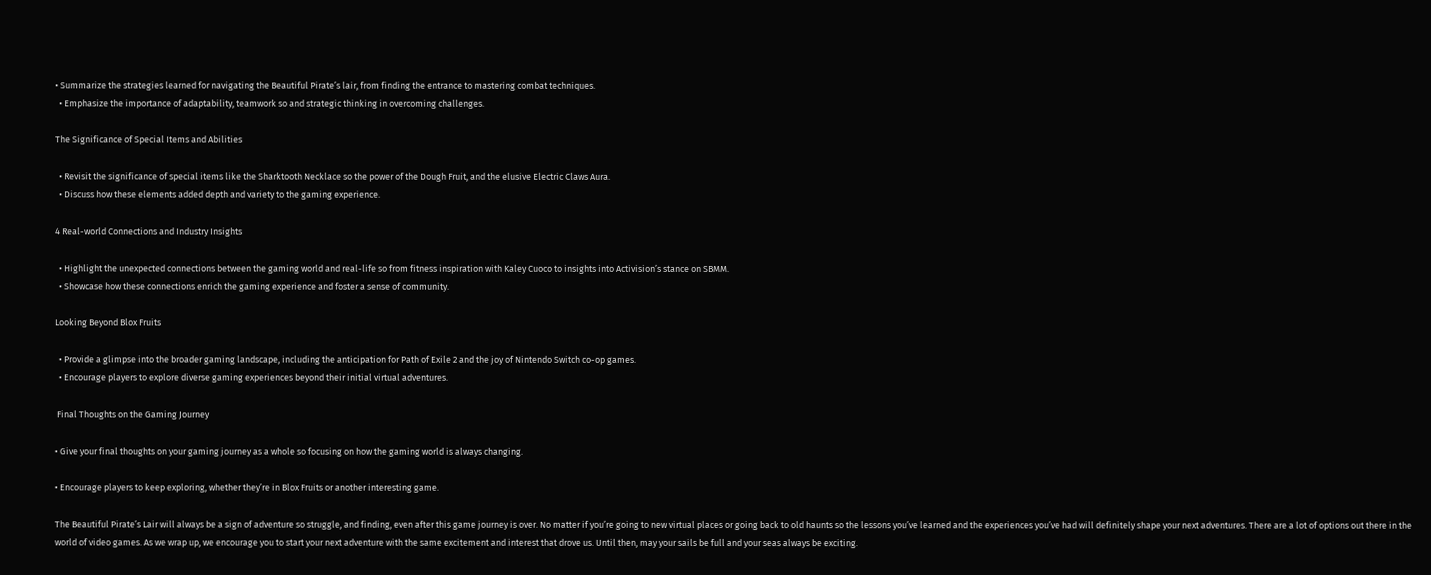• Summarize the strategies learned for navigating the Beautiful Pirate’s lair, from finding the entrance to mastering combat techniques.
  • Emphasize the importance of adaptability, teamwork so and strategic thinking in overcoming challenges.

The Significance of Special Items and Abilities

  • Revisit the significance of special items like the Sharktooth Necklace so the power of the Dough Fruit, and the elusive Electric Claws Aura.
  • Discuss how these elements added depth and variety to the gaming experience.

4 Real-world Connections and Industry Insights

  • Highlight the unexpected connections between the gaming world and real-life so from fitness inspiration with Kaley Cuoco to insights into Activision’s stance on SBMM.
  • Showcase how these connections enrich the gaming experience and foster a sense of community.

Looking Beyond Blox Fruits

  • Provide a glimpse into the broader gaming landscape, including the anticipation for Path of Exile 2 and the joy of Nintendo Switch co-op games.
  • Encourage players to explore diverse gaming experiences beyond their initial virtual adventures.

 Final Thoughts on the Gaming Journey

• Give your final thoughts on your gaming journey as a whole so focusing on how the gaming world is always changing.

• Encourage players to keep exploring, whether they’re in Blox Fruits or another interesting game.

The Beautiful Pirate’s Lair will always be a sign of adventure so struggle, and finding, even after this game journey is over. No matter if you’re going to new virtual places or going back to old haunts so the lessons you’ve learned and the experiences you’ve had will definitely shape your next adventures. There are a lot of options out there in the world of video games. As we wrap up, we encourage you to start your next adventure with the same excitement and interest that drove us. Until then, may your sails be full and your seas always be exciting.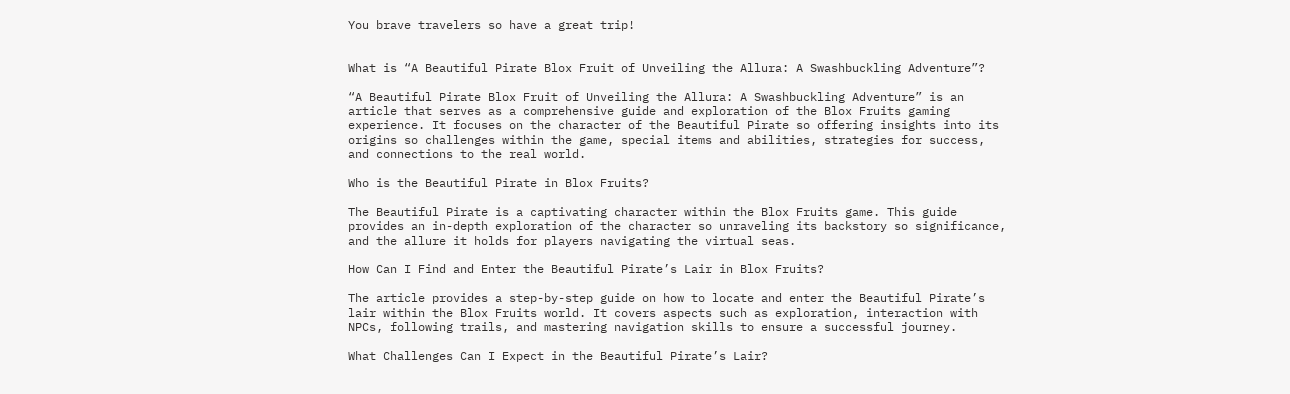You brave travelers so have a great trip!


What is “A Beautiful Pirate Blox Fruit of Unveiling the Allura: A Swashbuckling Adventure”?

“A Beautiful Pirate Blox Fruit of Unveiling the Allura: A Swashbuckling Adventure” is an article that serves as a comprehensive guide and exploration of the Blox Fruits gaming experience. It focuses on the character of the Beautiful Pirate so offering insights into its origins so challenges within the game, special items and abilities, strategies for success, and connections to the real world.

Who is the Beautiful Pirate in Blox Fruits?

The Beautiful Pirate is a captivating character within the Blox Fruits game. This guide provides an in-depth exploration of the character so unraveling its backstory so significance, and the allure it holds for players navigating the virtual seas.

How Can I Find and Enter the Beautiful Pirate’s Lair in Blox Fruits?

The article provides a step-by-step guide on how to locate and enter the Beautiful Pirate’s lair within the Blox Fruits world. It covers aspects such as exploration, interaction with NPCs, following trails, and mastering navigation skills to ensure a successful journey.

What Challenges Can I Expect in the Beautiful Pirate’s Lair?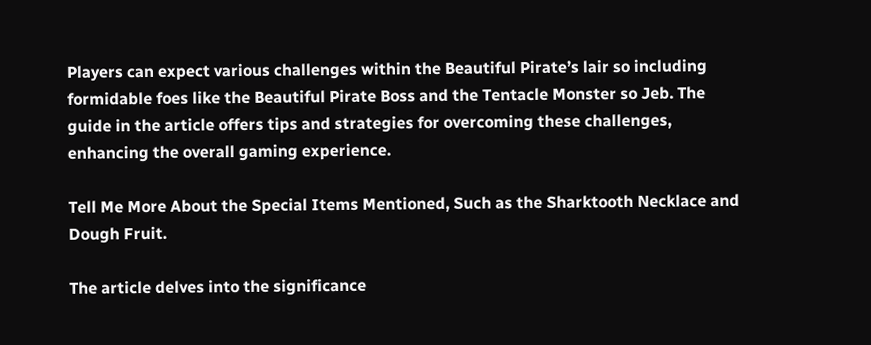Players can expect various challenges within the Beautiful Pirate’s lair so including formidable foes like the Beautiful Pirate Boss and the Tentacle Monster so Jeb. The guide in the article offers tips and strategies for overcoming these challenges, enhancing the overall gaming experience.

Tell Me More About the Special Items Mentioned, Such as the Sharktooth Necklace and Dough Fruit.

The article delves into the significance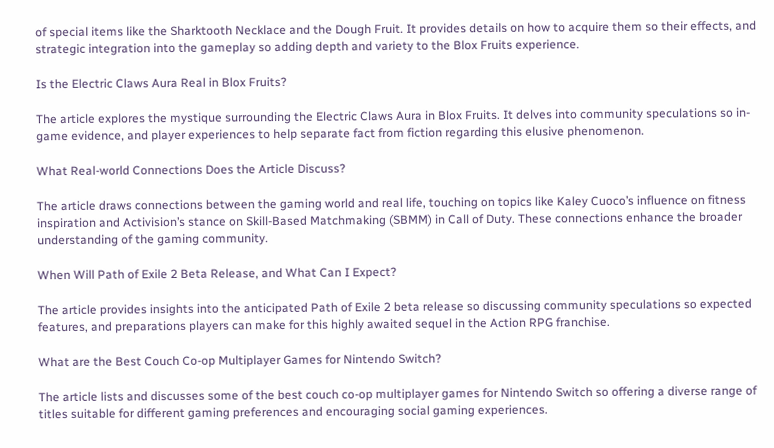of special items like the Sharktooth Necklace and the Dough Fruit. It provides details on how to acquire them so their effects, and strategic integration into the gameplay so adding depth and variety to the Blox Fruits experience.

Is the Electric Claws Aura Real in Blox Fruits?

The article explores the mystique surrounding the Electric Claws Aura in Blox Fruits. It delves into community speculations so in-game evidence, and player experiences to help separate fact from fiction regarding this elusive phenomenon.

What Real-world Connections Does the Article Discuss?

The article draws connections between the gaming world and real life, touching on topics like Kaley Cuoco’s influence on fitness inspiration and Activision’s stance on Skill-Based Matchmaking (SBMM) in Call of Duty. These connections enhance the broader understanding of the gaming community.

When Will Path of Exile 2 Beta Release, and What Can I Expect?

The article provides insights into the anticipated Path of Exile 2 beta release so discussing community speculations so expected features, and preparations players can make for this highly awaited sequel in the Action RPG franchise.

What are the Best Couch Co-op Multiplayer Games for Nintendo Switch?

The article lists and discusses some of the best couch co-op multiplayer games for Nintendo Switch so offering a diverse range of titles suitable for different gaming preferences and encouraging social gaming experiences.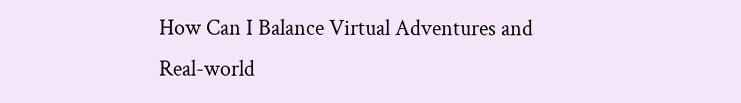How Can I Balance Virtual Adventures and Real-world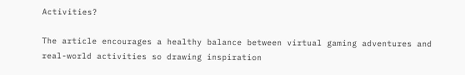Activities?

The article encourages a healthy balance between virtual gaming adventures and real-world activities so drawing inspiration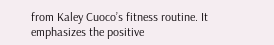from Kaley Cuoco’s fitness routine. It emphasizes the positive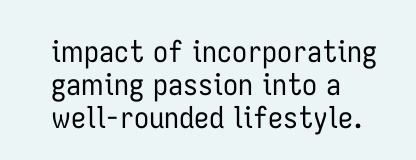impact of incorporating gaming passion into a well-rounded lifestyle.